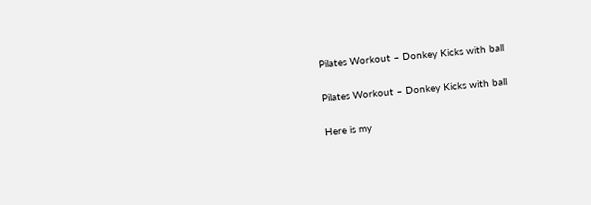Pilates Workout – Donkey Kicks with ball

Pilates Workout – Donkey Kicks with ball

Here is my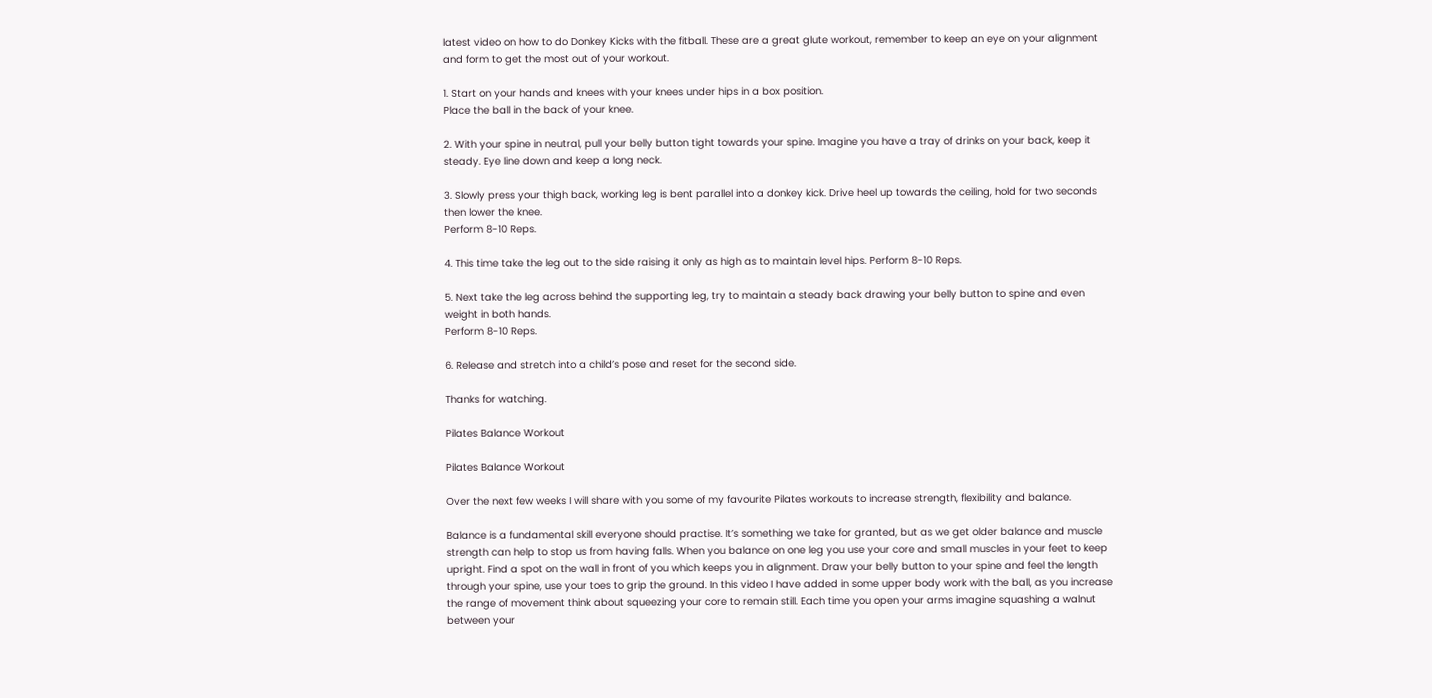latest video on how to do Donkey Kicks with the fitball. These are a great glute workout, remember to keep an eye on your alignment and form to get the most out of your workout.

1. Start on your hands and knees with your knees under hips in a box position.
Place the ball in the back of your knee.

2. With your spine in neutral, pull your belly button tight towards your spine. Imagine you have a tray of drinks on your back, keep it steady. Eye line down and keep a long neck.

3. Slowly press your thigh back, working leg is bent parallel into a donkey kick. Drive heel up towards the ceiling, hold for two seconds then lower the knee.
Perform 8-10 Reps.

4. This time take the leg out to the side raising it only as high as to maintain level hips. Perform 8-10 Reps.

5. Next take the leg across behind the supporting leg, try to maintain a steady back drawing your belly button to spine and even weight in both hands.
Perform 8-10 Reps.

6. Release and stretch into a child’s pose and reset for the second side.

Thanks for watching.

Pilates Balance Workout

Pilates Balance Workout

Over the next few weeks I will share with you some of my favourite Pilates workouts to increase strength, flexibility and balance.

Balance is a fundamental skill everyone should practise. It’s something we take for granted, but as we get older balance and muscle strength can help to stop us from having falls. When you balance on one leg you use your core and small muscles in your feet to keep upright. Find a spot on the wall in front of you which keeps you in alignment. Draw your belly button to your spine and feel the length through your spine, use your toes to grip the ground. In this video I have added in some upper body work with the ball, as you increase the range of movement think about squeezing your core to remain still. Each time you open your arms imagine squashing a walnut between your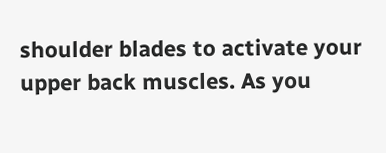shoulder blades to activate your upper back muscles. As you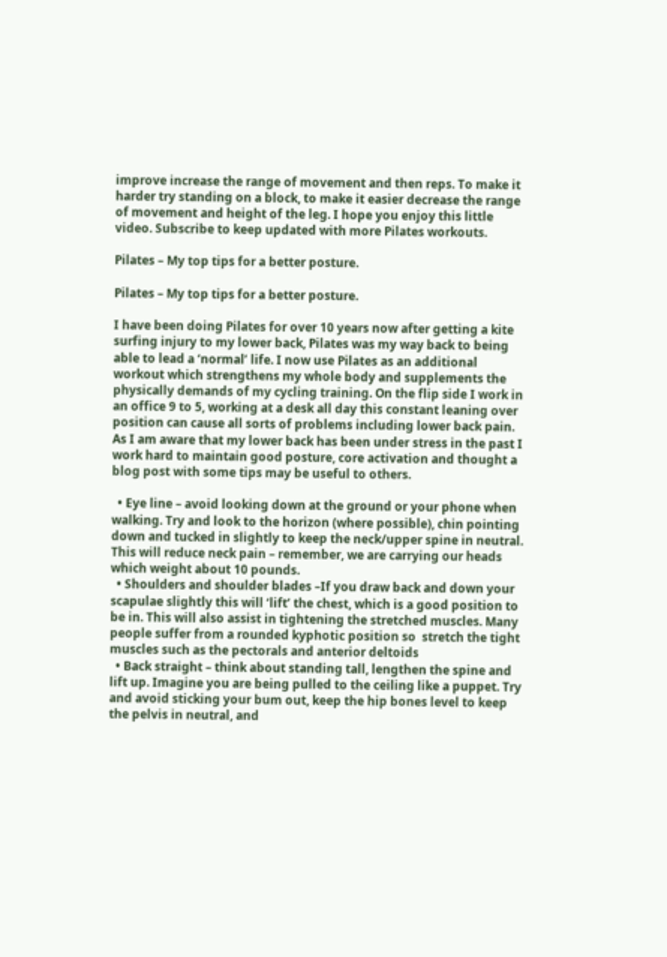improve increase the range of movement and then reps. To make it harder try standing on a block, to make it easier decrease the range of movement and height of the leg. I hope you enjoy this little video. Subscribe to keep updated with more Pilates workouts.

Pilates – My top tips for a better posture.

Pilates – My top tips for a better posture.

I have been doing Pilates for over 10 years now after getting a kite surfing injury to my lower back, Pilates was my way back to being able to lead a ‘normal’ life. I now use Pilates as an additional workout which strengthens my whole body and supplements the physically demands of my cycling training. On the flip side I work in an office 9 to 5, working at a desk all day this constant leaning over position can cause all sorts of problems including lower back pain. As I am aware that my lower back has been under stress in the past I work hard to maintain good posture, core activation and thought a blog post with some tips may be useful to others.

  • Eye line – avoid looking down at the ground or your phone when walking. Try and look to the horizon (where possible), chin pointing down and tucked in slightly to keep the neck/upper spine in neutral. This will reduce neck pain – remember, we are carrying our heads which weight about 10 pounds.
  • Shoulders and shoulder blades –If you draw back and down your scapulae slightly this will ‘lift’ the chest, which is a good position to be in. This will also assist in tightening the stretched muscles. Many people suffer from a rounded kyphotic position so  stretch the tight muscles such as the pectorals and anterior deltoids
  • Back straight – think about standing tall, lengthen the spine and lift up. Imagine you are being pulled to the ceiling like a puppet. Try and avoid sticking your bum out, keep the hip bones level to keep the pelvis in neutral, and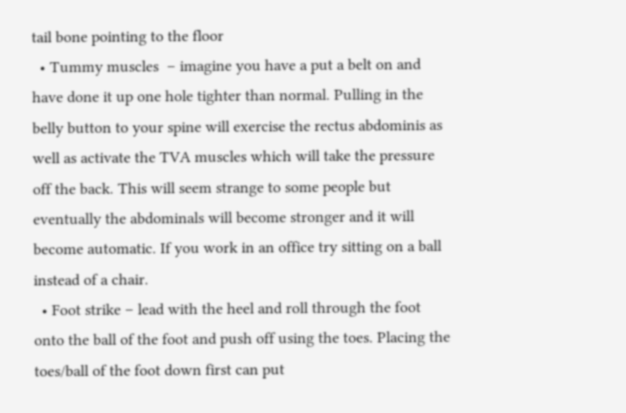tail bone pointing to the floor
  • Tummy muscles  – imagine you have a put a belt on and have done it up one hole tighter than normal. Pulling in the belly button to your spine will exercise the rectus abdominis as well as activate the TVA muscles which will take the pressure off the back. This will seem strange to some people but eventually the abdominals will become stronger and it will become automatic. If you work in an office try sitting on a ball instead of a chair.
  • Foot strike – lead with the heel and roll through the foot onto the ball of the foot and push off using the toes. Placing the toes/ball of the foot down first can put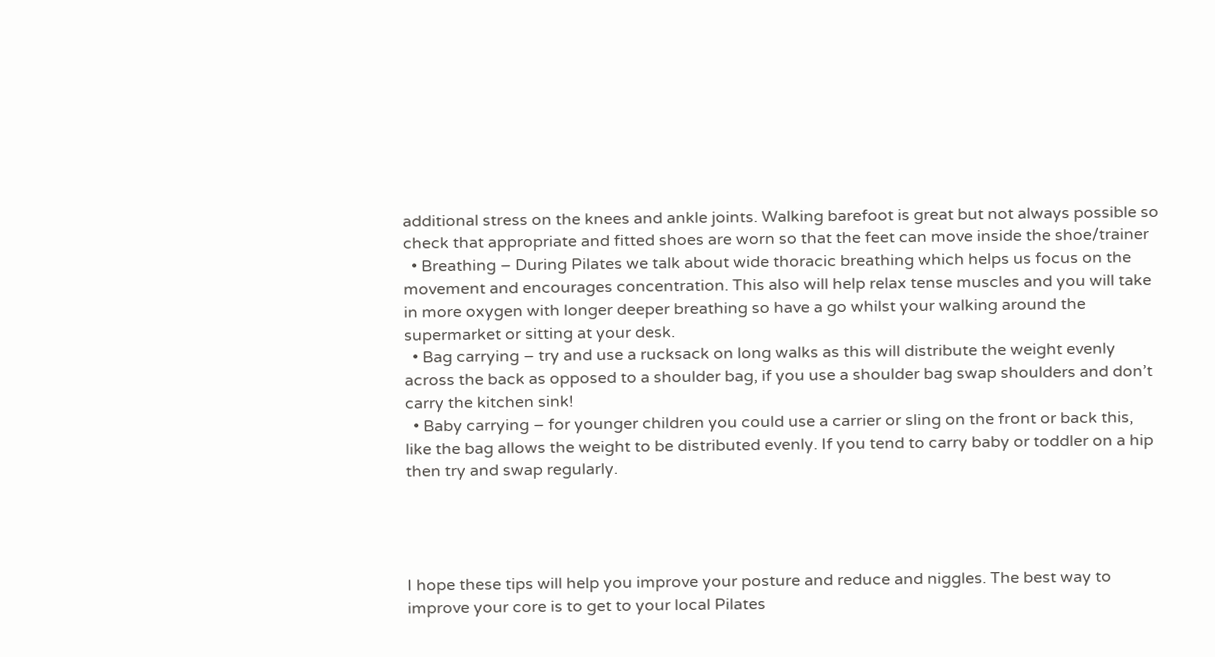additional stress on the knees and ankle joints. Walking barefoot is great but not always possible so check that appropriate and fitted shoes are worn so that the feet can move inside the shoe/trainer
  • Breathing – During Pilates we talk about wide thoracic breathing which helps us focus on the movement and encourages concentration. This also will help relax tense muscles and you will take in more oxygen with longer deeper breathing so have a go whilst your walking around the supermarket or sitting at your desk.
  • Bag carrying – try and use a rucksack on long walks as this will distribute the weight evenly across the back as opposed to a shoulder bag, if you use a shoulder bag swap shoulders and don’t carry the kitchen sink!
  • Baby carrying – for younger children you could use a carrier or sling on the front or back this, like the bag allows the weight to be distributed evenly. If you tend to carry baby or toddler on a hip then try and swap regularly.




I hope these tips will help you improve your posture and reduce and niggles. The best way to improve your core is to get to your local Pilates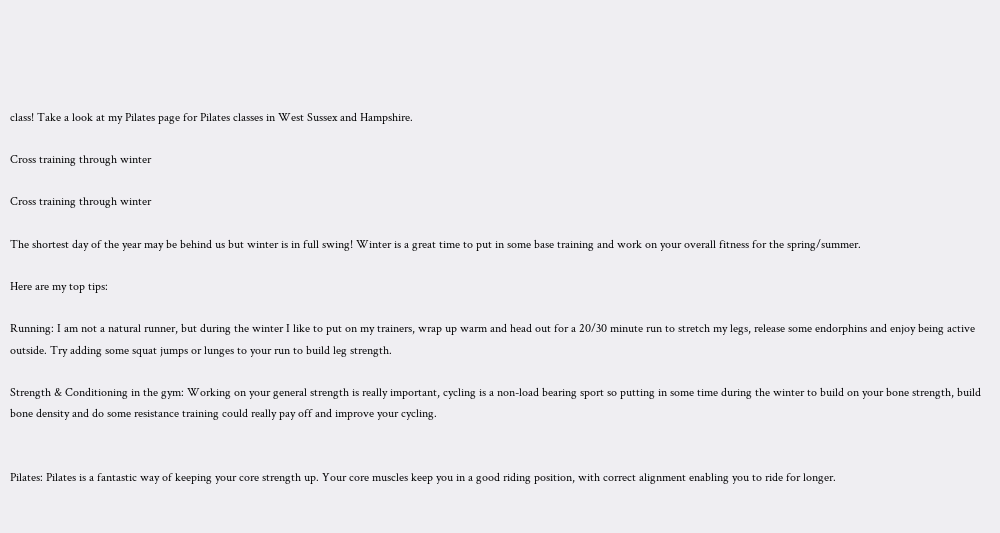class! Take a look at my Pilates page for Pilates classes in West Sussex and Hampshire.

Cross training through winter

Cross training through winter

The shortest day of the year may be behind us but winter is in full swing! Winter is a great time to put in some base training and work on your overall fitness for the spring/summer.

Here are my top tips:

Running: I am not a natural runner, but during the winter I like to put on my trainers, wrap up warm and head out for a 20/30 minute run to stretch my legs, release some endorphins and enjoy being active outside. Try adding some squat jumps or lunges to your run to build leg strength.

Strength & Conditioning in the gym: Working on your general strength is really important, cycling is a non-load bearing sport so putting in some time during the winter to build on your bone strength, build bone density and do some resistance training could really pay off and improve your cycling.


Pilates: Pilates is a fantastic way of keeping your core strength up. Your core muscles keep you in a good riding position, with correct alignment enabling you to ride for longer.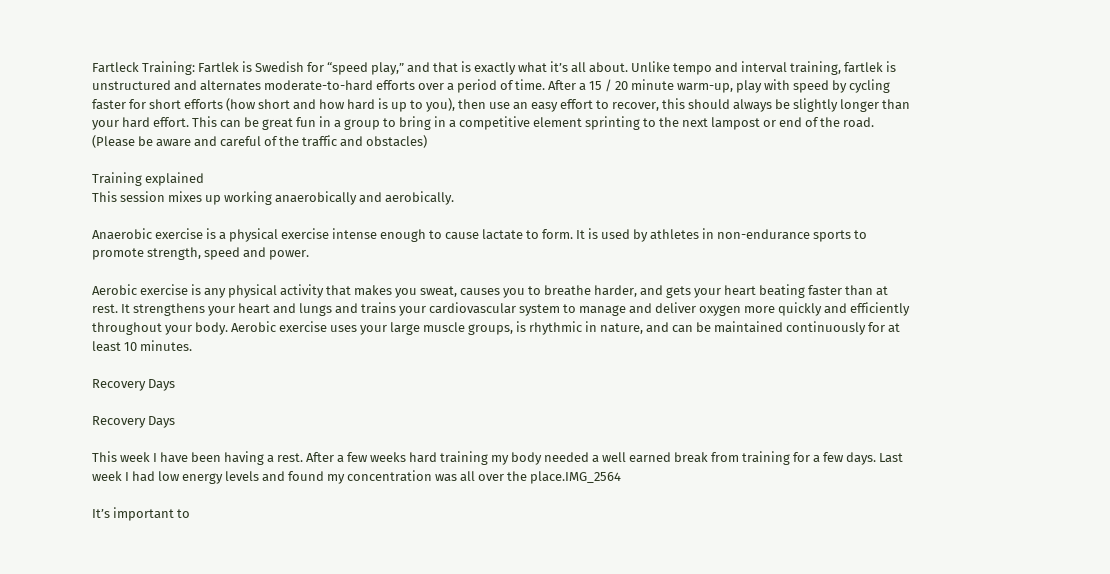Fartleck Training: Fartlek is Swedish for “speed play,” and that is exactly what it’s all about. Unlike tempo and interval training, fartlek is unstructured and alternates moderate-to-hard efforts over a period of time. After a 15 / 20 minute warm-up, play with speed by cycling faster for short efforts (how short and how hard is up to you), then use an easy effort to recover, this should always be slightly longer than your hard effort. This can be great fun in a group to bring in a competitive element sprinting to the next lampost or end of the road. (Please be aware and careful of the traffic and obstacles)

Training explained
This session mixes up working anaerobically and aerobically.

Anaerobic exercise is a physical exercise intense enough to cause lactate to form. It is used by athletes in non-endurance sports to promote strength, speed and power.

Aerobic exercise is any physical activity that makes you sweat, causes you to breathe harder, and gets your heart beating faster than at rest. It strengthens your heart and lungs and trains your cardiovascular system to manage and deliver oxygen more quickly and efficiently throughout your body. Aerobic exercise uses your large muscle groups, is rhythmic in nature, and can be maintained continuously for at least 10 minutes.

Recovery Days

Recovery Days

This week I have been having a rest. After a few weeks hard training my body needed a well earned break from training for a few days. Last week I had low energy levels and found my concentration was all over the place.IMG_2564

It’s important to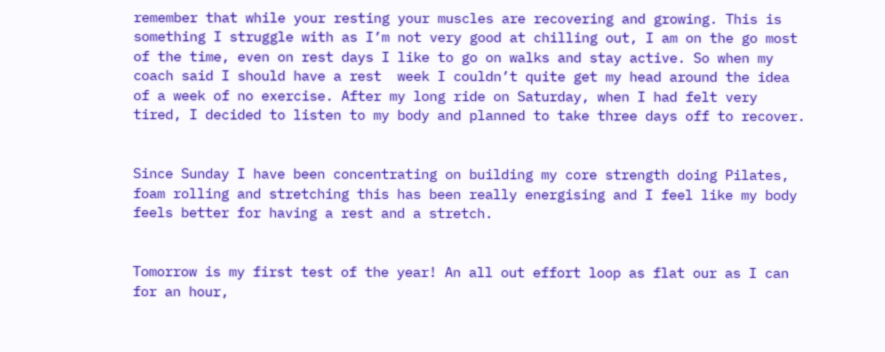remember that while your resting your muscles are recovering and growing. This is something I struggle with as I’m not very good at chilling out, I am on the go most of the time, even on rest days I like to go on walks and stay active. So when my coach said I should have a rest  week I couldn’t quite get my head around the idea of a week of no exercise. After my long ride on Saturday, when I had felt very tired, I decided to listen to my body and planned to take three days off to recover.


Since Sunday I have been concentrating on building my core strength doing Pilates, foam rolling and stretching this has been really energising and I feel like my body feels better for having a rest and a stretch.


Tomorrow is my first test of the year! An all out effort loop as flat our as I can for an hour,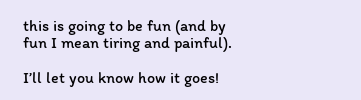this is going to be fun (and by fun I mean tiring and painful).

I’ll let you know how it goes!